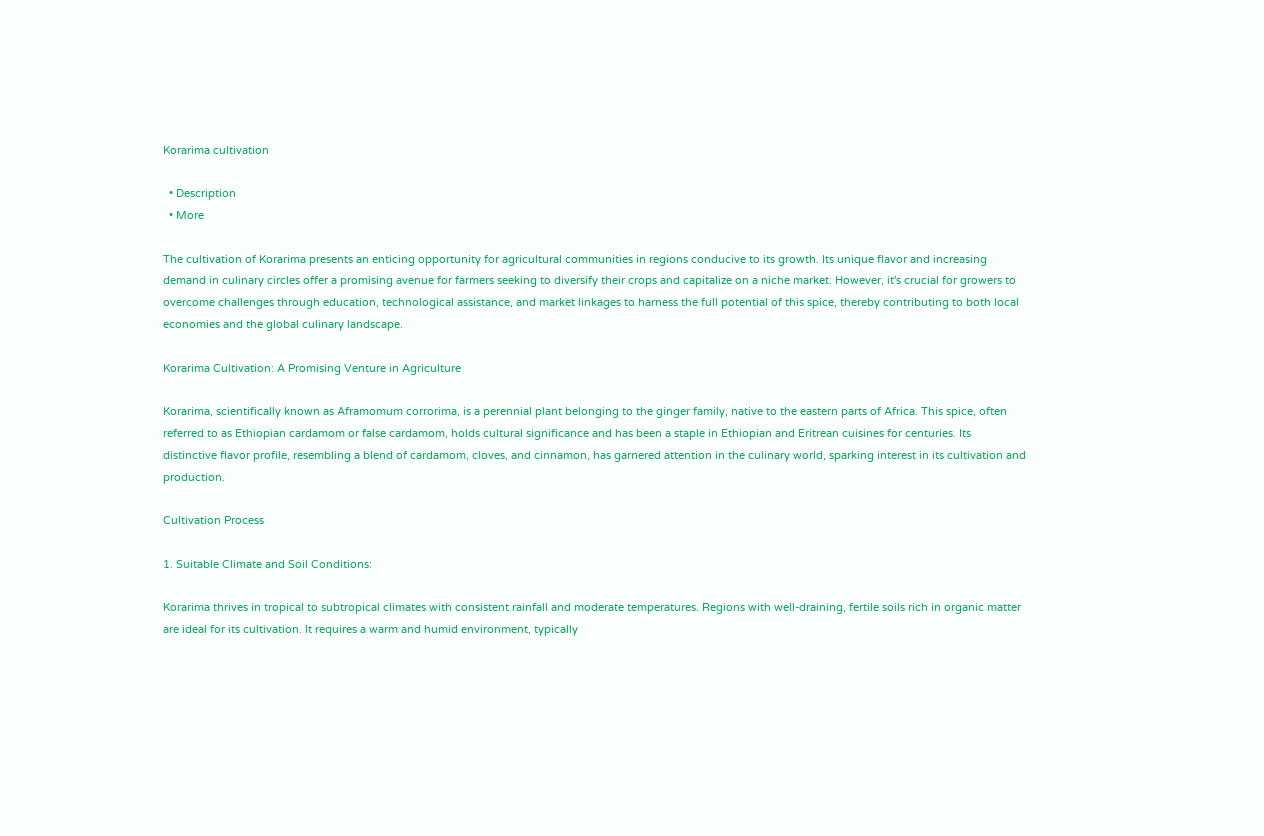Korarima cultivation

  • Description
  • More

The cultivation of Korarima presents an enticing opportunity for agricultural communities in regions conducive to its growth. Its unique flavor and increasing demand in culinary circles offer a promising avenue for farmers seeking to diversify their crops and capitalize on a niche market. However, it's crucial for growers to overcome challenges through education, technological assistance, and market linkages to harness the full potential of this spice, thereby contributing to both local economies and the global culinary landscape.

Korarima Cultivation: A Promising Venture in Agriculture

Korarima, scientifically known as Aframomum corrorima, is a perennial plant belonging to the ginger family, native to the eastern parts of Africa. This spice, often referred to as Ethiopian cardamom or false cardamom, holds cultural significance and has been a staple in Ethiopian and Eritrean cuisines for centuries. Its distinctive flavor profile, resembling a blend of cardamom, cloves, and cinnamon, has garnered attention in the culinary world, sparking interest in its cultivation and production.

Cultivation Process

1. Suitable Climate and Soil Conditions:

Korarima thrives in tropical to subtropical climates with consistent rainfall and moderate temperatures. Regions with well-draining, fertile soils rich in organic matter are ideal for its cultivation. It requires a warm and humid environment, typically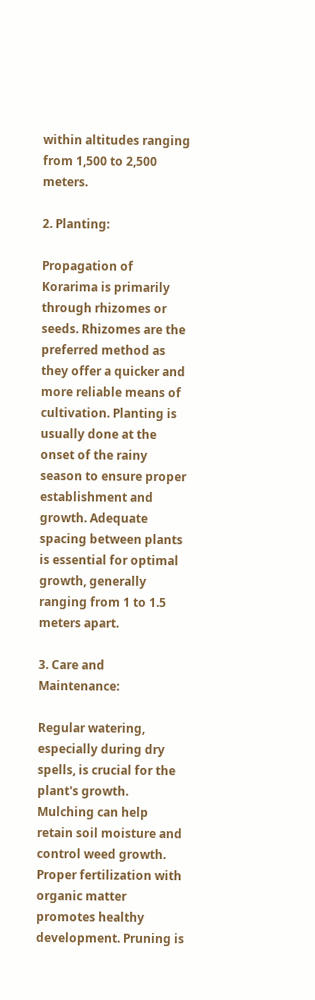within altitudes ranging from 1,500 to 2,500 meters.

2. Planting:

Propagation of Korarima is primarily through rhizomes or seeds. Rhizomes are the preferred method as they offer a quicker and more reliable means of cultivation. Planting is usually done at the onset of the rainy season to ensure proper establishment and growth. Adequate spacing between plants is essential for optimal growth, generally ranging from 1 to 1.5 meters apart.

3. Care and Maintenance:

Regular watering, especially during dry spells, is crucial for the plant's growth. Mulching can help retain soil moisture and control weed growth. Proper fertilization with organic matter promotes healthy development. Pruning is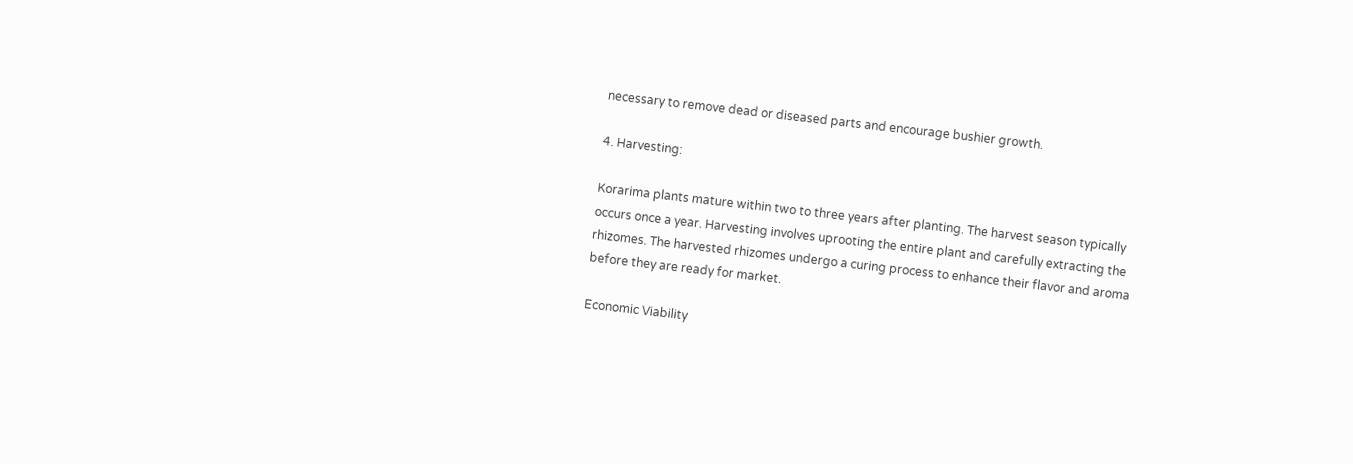necessary to remove dead or diseased parts and encourage bushier growth.

4. Harvesting:

Korarima plants mature within two to three years after planting. The harvest season typically occurs once a year. Harvesting involves uprooting the entire plant and carefully extracting the rhizomes. The harvested rhizomes undergo a curing process to enhance their flavor and aroma before they are ready for market.

Economic Viability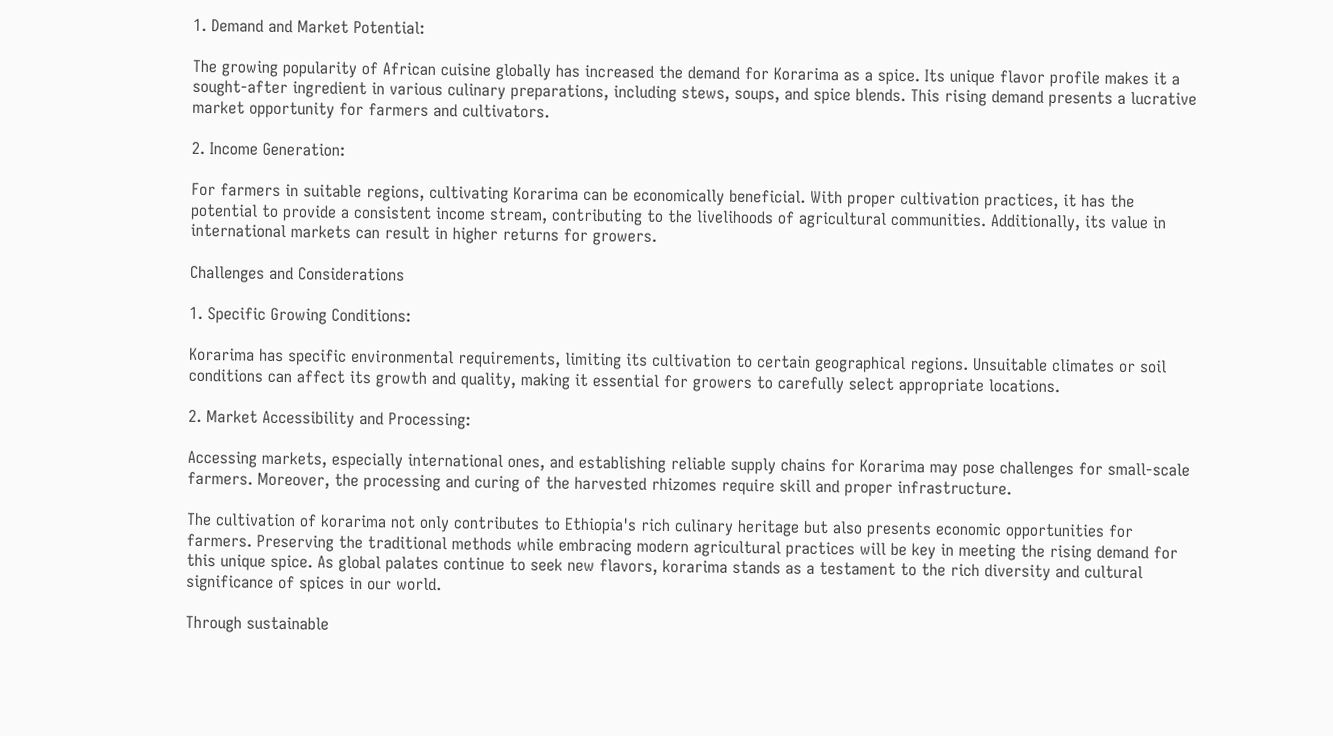1. Demand and Market Potential:

The growing popularity of African cuisine globally has increased the demand for Korarima as a spice. Its unique flavor profile makes it a sought-after ingredient in various culinary preparations, including stews, soups, and spice blends. This rising demand presents a lucrative market opportunity for farmers and cultivators.

2. Income Generation:

For farmers in suitable regions, cultivating Korarima can be economically beneficial. With proper cultivation practices, it has the potential to provide a consistent income stream, contributing to the livelihoods of agricultural communities. Additionally, its value in international markets can result in higher returns for growers.

Challenges and Considerations

1. Specific Growing Conditions:

Korarima has specific environmental requirements, limiting its cultivation to certain geographical regions. Unsuitable climates or soil conditions can affect its growth and quality, making it essential for growers to carefully select appropriate locations.

2. Market Accessibility and Processing:

Accessing markets, especially international ones, and establishing reliable supply chains for Korarima may pose challenges for small-scale farmers. Moreover, the processing and curing of the harvested rhizomes require skill and proper infrastructure.

The cultivation of korarima not only contributes to Ethiopia's rich culinary heritage but also presents economic opportunities for farmers. Preserving the traditional methods while embracing modern agricultural practices will be key in meeting the rising demand for this unique spice. As global palates continue to seek new flavors, korarima stands as a testament to the rich diversity and cultural significance of spices in our world.

Through sustainable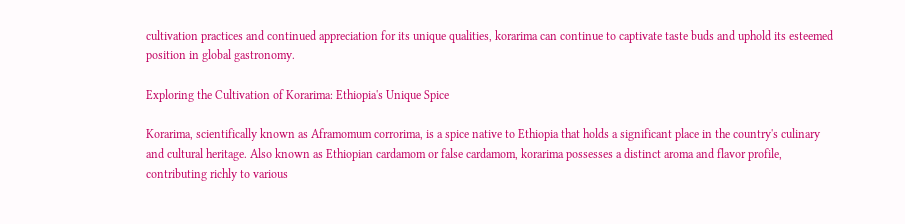cultivation practices and continued appreciation for its unique qualities, korarima can continue to captivate taste buds and uphold its esteemed position in global gastronomy.

Exploring the Cultivation of Korarima: Ethiopia's Unique Spice

Korarima, scientifically known as Aframomum corrorima, is a spice native to Ethiopia that holds a significant place in the country's culinary and cultural heritage. Also known as Ethiopian cardamom or false cardamom, korarima possesses a distinct aroma and flavor profile, contributing richly to various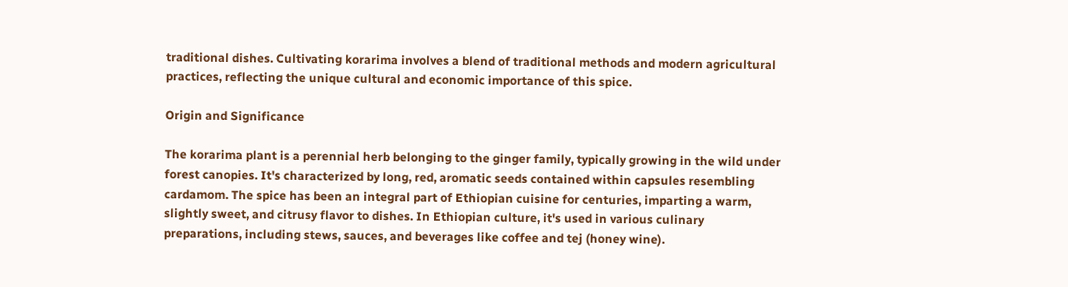traditional dishes. Cultivating korarima involves a blend of traditional methods and modern agricultural practices, reflecting the unique cultural and economic importance of this spice.

Origin and Significance

The korarima plant is a perennial herb belonging to the ginger family, typically growing in the wild under forest canopies. It's characterized by long, red, aromatic seeds contained within capsules resembling cardamom. The spice has been an integral part of Ethiopian cuisine for centuries, imparting a warm, slightly sweet, and citrusy flavor to dishes. In Ethiopian culture, it's used in various culinary preparations, including stews, sauces, and beverages like coffee and tej (honey wine).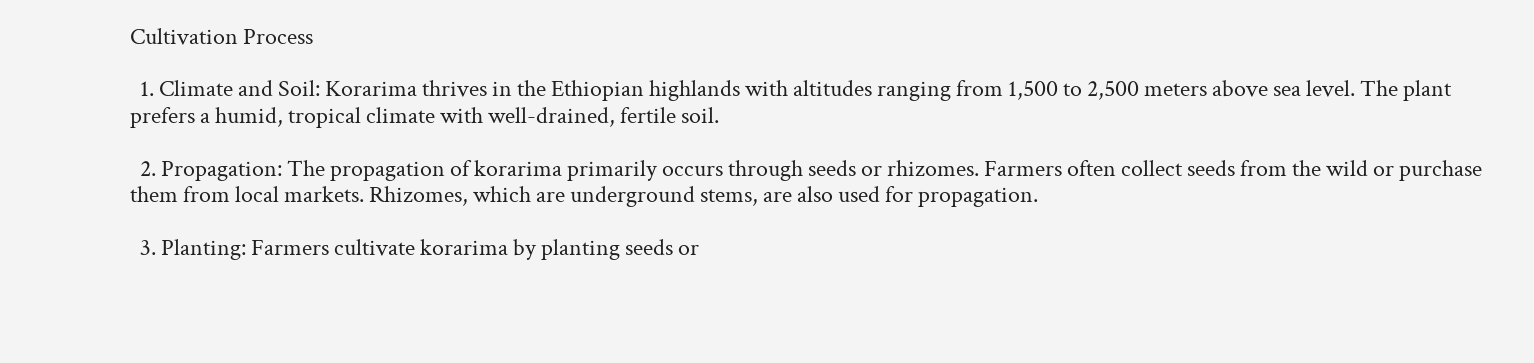Cultivation Process

  1. Climate and Soil: Korarima thrives in the Ethiopian highlands with altitudes ranging from 1,500 to 2,500 meters above sea level. The plant prefers a humid, tropical climate with well-drained, fertile soil.

  2. Propagation: The propagation of korarima primarily occurs through seeds or rhizomes. Farmers often collect seeds from the wild or purchase them from local markets. Rhizomes, which are underground stems, are also used for propagation.

  3. Planting: Farmers cultivate korarima by planting seeds or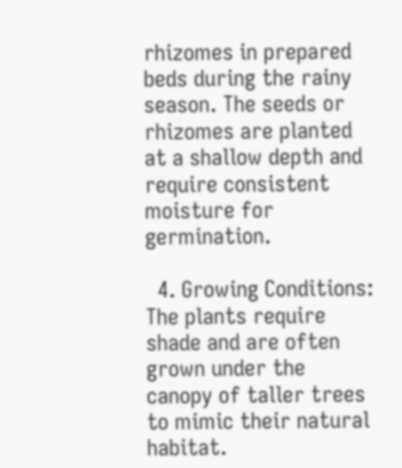rhizomes in prepared beds during the rainy season. The seeds or rhizomes are planted at a shallow depth and require consistent moisture for germination.

  4. Growing Conditions: The plants require shade and are often grown under the canopy of taller trees to mimic their natural habitat.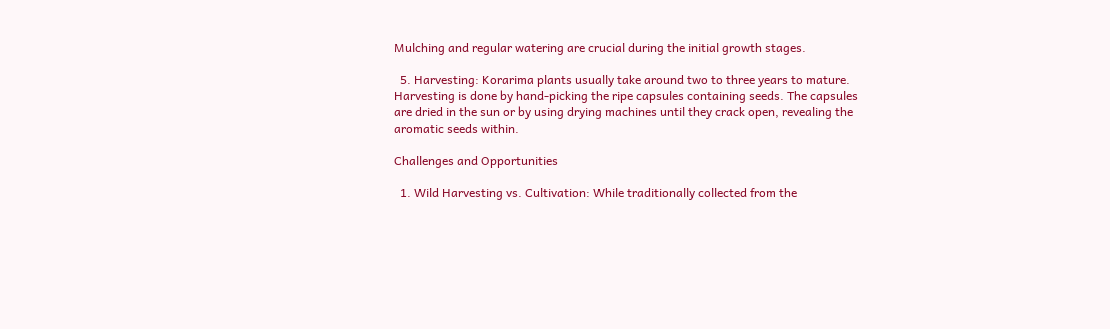Mulching and regular watering are crucial during the initial growth stages.

  5. Harvesting: Korarima plants usually take around two to three years to mature. Harvesting is done by hand-picking the ripe capsules containing seeds. The capsules are dried in the sun or by using drying machines until they crack open, revealing the aromatic seeds within.

Challenges and Opportunities

  1. Wild Harvesting vs. Cultivation: While traditionally collected from the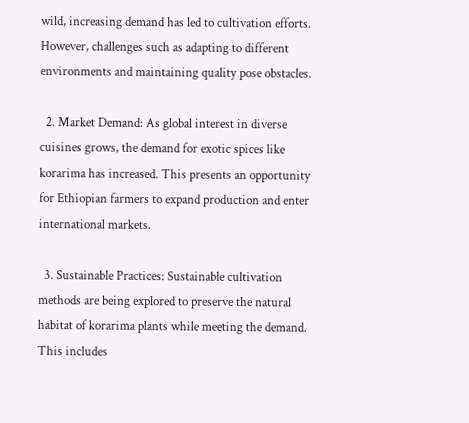wild, increasing demand has led to cultivation efforts. However, challenges such as adapting to different environments and maintaining quality pose obstacles.

  2. Market Demand: As global interest in diverse cuisines grows, the demand for exotic spices like korarima has increased. This presents an opportunity for Ethiopian farmers to expand production and enter international markets.

  3. Sustainable Practices: Sustainable cultivation methods are being explored to preserve the natural habitat of korarima plants while meeting the demand. This includes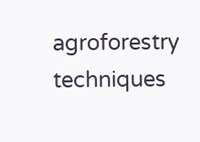agroforestry techniques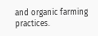and organic farming practices.